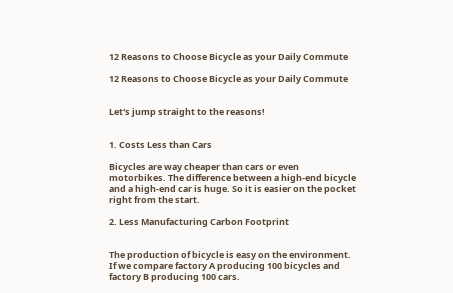12 Reasons to Choose Bicycle as your Daily Commute

12 Reasons to Choose Bicycle as your Daily Commute


Let's jump straight to the reasons!


1. Costs Less than Cars

Bicycles are way cheaper than cars or even motorbikes. The difference between a high-end bicycle and a high-end car is huge. So it is easier on the pocket right from the start.

2. Less Manufacturing Carbon Footprint


The production of bicycle is easy on the environment. If we compare factory A producing 100 bicycles and factory B producing 100 cars.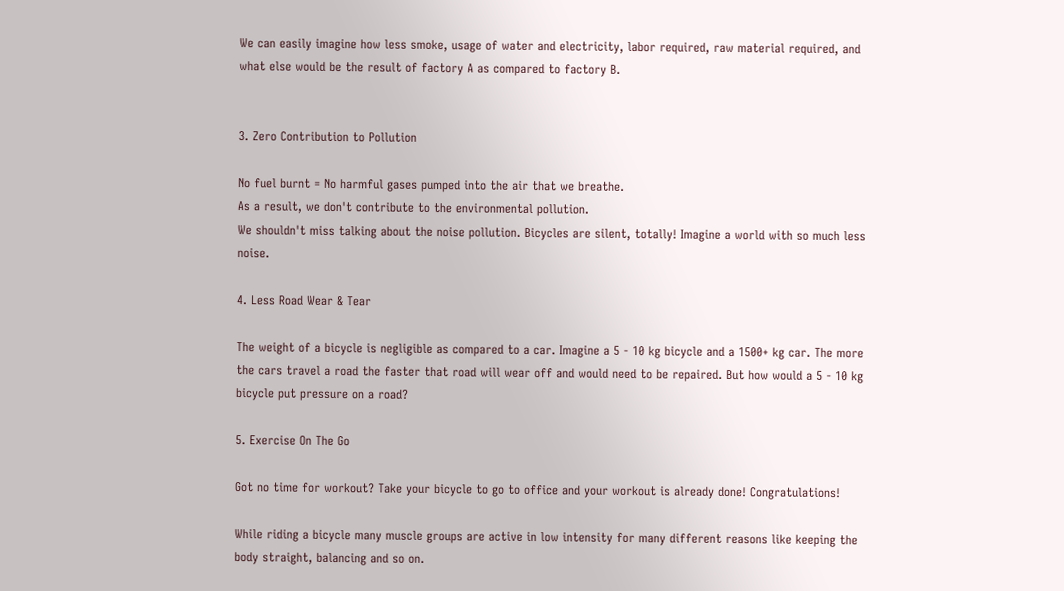We can easily imagine how less smoke, usage of water and electricity, labor required, raw material required, and what else would be the result of factory A as compared to factory B.


3. Zero Contribution to Pollution

No fuel burnt = No harmful gases pumped into the air that we breathe.
As a result, we don't contribute to the environmental pollution.
We shouldn't miss talking about the noise pollution. Bicycles are silent, totally! Imagine a world with so much less noise.

4. Less Road Wear & Tear

The weight of a bicycle is negligible as compared to a car. Imagine a 5 - 10 kg bicycle and a 1500+ kg car. The more the cars travel a road the faster that road will wear off and would need to be repaired. But how would a 5 - 10 kg bicycle put pressure on a road?

5. Exercise On The Go

Got no time for workout? Take your bicycle to go to office and your workout is already done! Congratulations!

While riding a bicycle many muscle groups are active in low intensity for many different reasons like keeping the body straight, balancing and so on.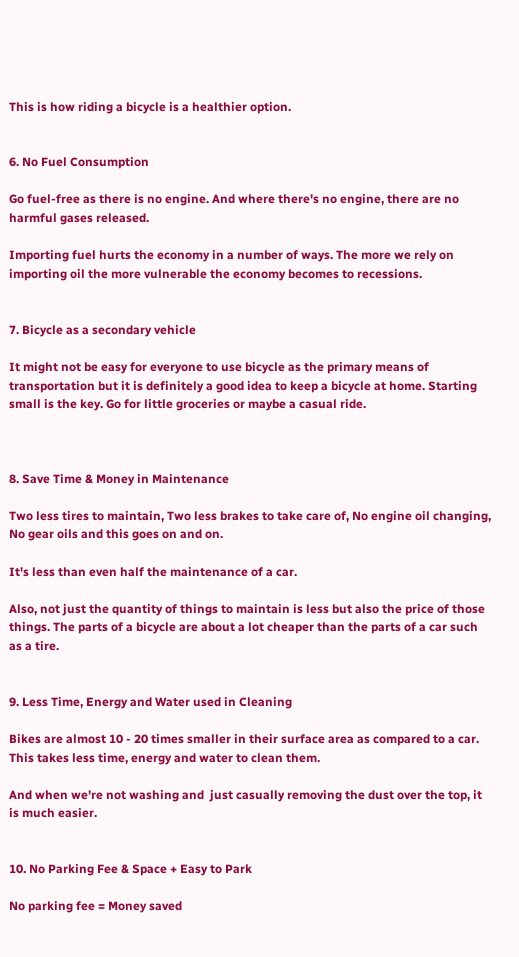This is how riding a bicycle is a healthier option.


6. No Fuel Consumption

Go fuel-free as there is no engine. And where there's no engine, there are no harmful gases released.

Importing fuel hurts the economy in a number of ways. The more we rely on importing oil the more vulnerable the economy becomes to recessions.


7. Bicycle as a secondary vehicle

It might not be easy for everyone to use bicycle as the primary means of transportation but it is definitely a good idea to keep a bicycle at home. Starting small is the key. Go for little groceries or maybe a casual ride.



8. Save Time & Money in Maintenance

Two less tires to maintain, Two less brakes to take care of, No engine oil changing, No gear oils and this goes on and on.

It's less than even half the maintenance of a car.

Also, not just the quantity of things to maintain is less but also the price of those things. The parts of a bicycle are about a lot cheaper than the parts of a car such as a tire.


9. Less Time, Energy and Water used in Cleaning

Bikes are almost 10 - 20 times smaller in their surface area as compared to a car. This takes less time, energy and water to clean them.

And when we're not washing and  just casually removing the dust over the top, it is much easier.


10. No Parking Fee & Space + Easy to Park

No parking fee = Money saved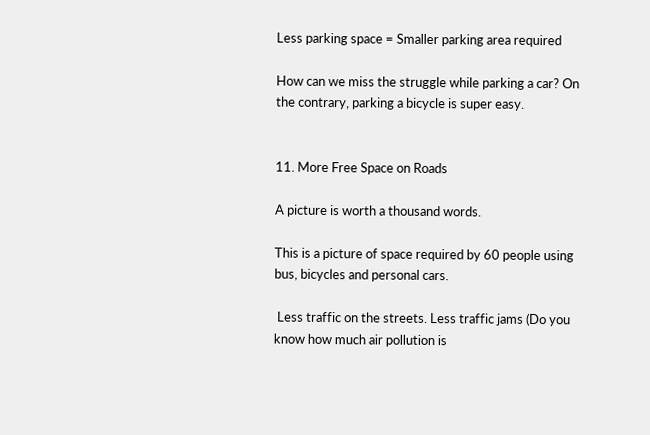Less parking space = Smaller parking area required

How can we miss the struggle while parking a car? On the contrary, parking a bicycle is super easy.


11. More Free Space on Roads

A picture is worth a thousand words.

This is a picture of space required by 60 people using bus, bicycles and personal cars.

 Less traffic on the streets. Less traffic jams (Do you know how much air pollution is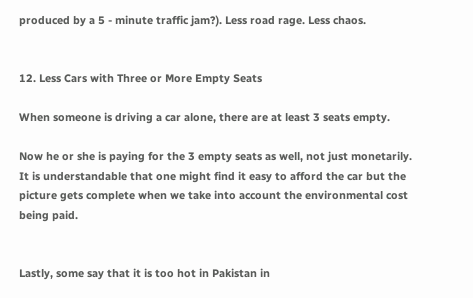produced by a 5 - minute traffic jam?). Less road rage. Less chaos.


12. Less Cars with Three or More Empty Seats

When someone is driving a car alone, there are at least 3 seats empty.

Now he or she is paying for the 3 empty seats as well, not just monetarily. It is understandable that one might find it easy to afford the car but the picture gets complete when we take into account the environmental cost being paid.


Lastly, some say that it is too hot in Pakistan in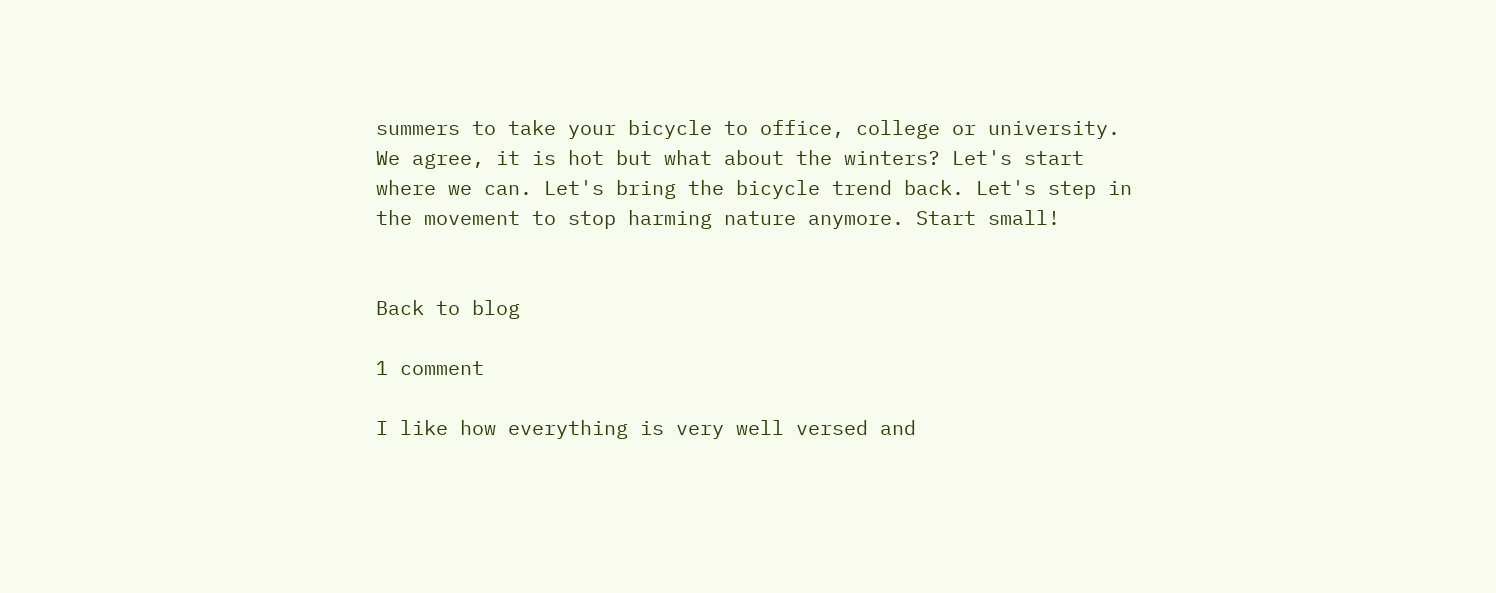summers to take your bicycle to office, college or university. We agree, it is hot but what about the winters? Let's start where we can. Let's bring the bicycle trend back. Let's step in the movement to stop harming nature anymore. Start small!


Back to blog

1 comment

I like how everything is very well versed and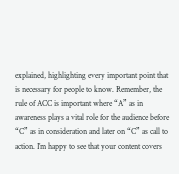explained, highlighting every important point that is necessary for people to know. Remember, the rule of ACC is important where “A” as in awareness plays a vital role for the audience before “C” as in consideration and later on “C” as call to action. I’m happy to see that your content covers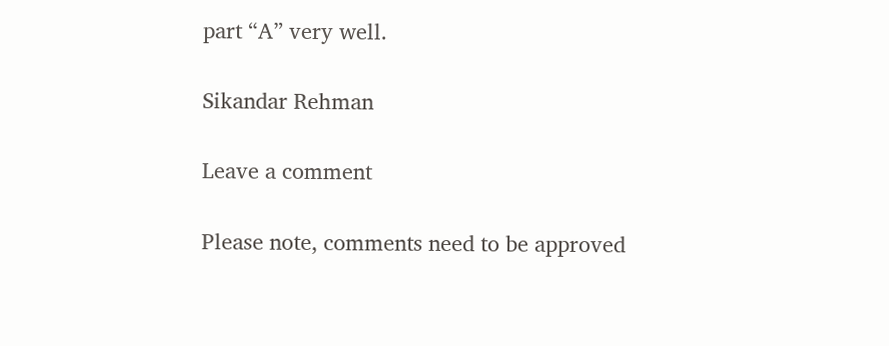part “A” very well.

Sikandar Rehman

Leave a comment

Please note, comments need to be approved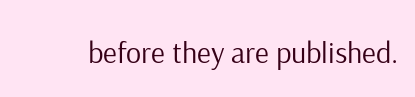before they are published.